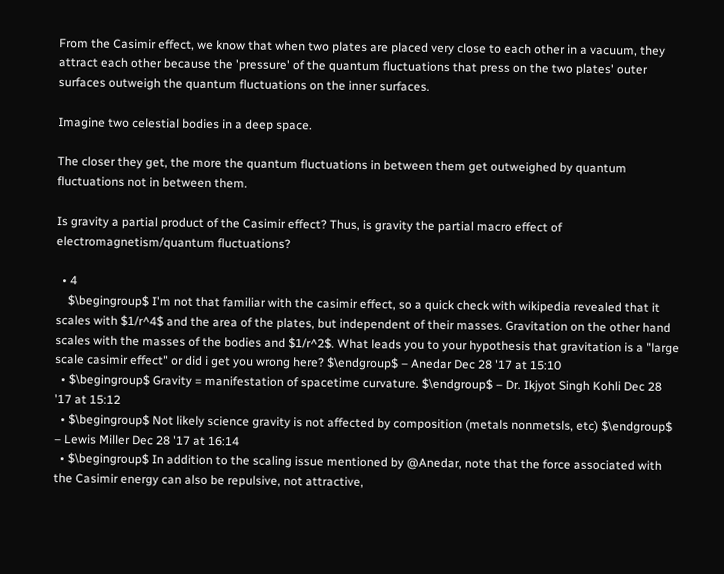From the Casimir effect, we know that when two plates are placed very close to each other in a vacuum, they attract each other because the 'pressure' of the quantum fluctuations that press on the two plates' outer surfaces outweigh the quantum fluctuations on the inner surfaces.

Imagine two celestial bodies in a deep space.

The closer they get, the more the quantum fluctuations in between them get outweighed by quantum fluctuations not in between them.

Is gravity a partial product of the Casimir effect? Thus, is gravity the partial macro effect of electromagnetism/quantum fluctuations?

  • 4
    $\begingroup$ I'm not that familiar with the casimir effect, so a quick check with wikipedia revealed that it scales with $1/r^4$ and the area of the plates, but independent of their masses. Gravitation on the other hand scales with the masses of the bodies and $1/r^2$. What leads you to your hypothesis that gravitation is a "large scale casimir effect" or did i get you wrong here? $\endgroup$ – Anedar Dec 28 '17 at 15:10
  • $\begingroup$ Gravity = manifestation of spacetime curvature. $\endgroup$ – Dr. Ikjyot Singh Kohli Dec 28 '17 at 15:12
  • $\begingroup$ Not likely science gravity is not affected by composition (metals nonmetsls, etc) $\endgroup$ – Lewis Miller Dec 28 '17 at 16:14
  • $\begingroup$ In addition to the scaling issue mentioned by @Anedar, note that the force associated with the Casimir energy can also be repulsive, not attractive,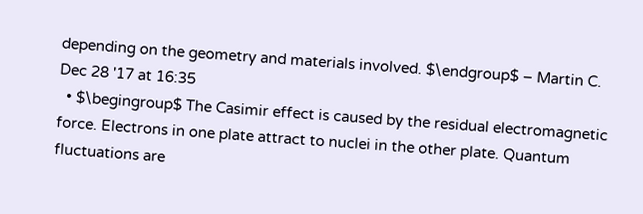depending on the geometry and materials involved. $\endgroup$ – Martin C. Dec 28 '17 at 16:35
  • $\begingroup$ The Casimir effect is caused by the residual electromagnetic force. Electrons in one plate attract to nuclei in the other plate. Quantum fluctuations are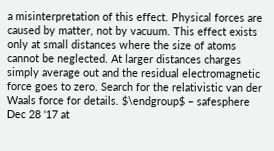a misinterpretation of this effect. Physical forces are caused by matter, not by vacuum. This effect exists only at small distances where the size of atoms cannot be neglected. At larger distances charges simply average out and the residual electromagnetic force goes to zero. Search for the relativistic van der Waals force for details. $\endgroup$ – safesphere Dec 28 '17 at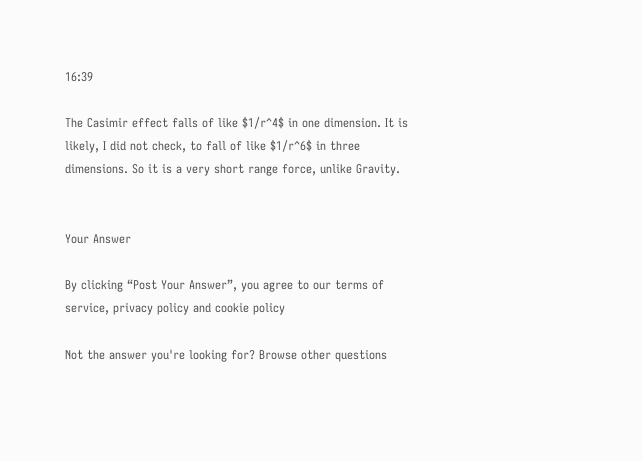16:39

The Casimir effect falls of like $1/r^4$ in one dimension. It is likely, I did not check, to fall of like $1/r^6$ in three dimensions. So it is a very short range force, unlike Gravity.


Your Answer

By clicking “Post Your Answer”, you agree to our terms of service, privacy policy and cookie policy

Not the answer you're looking for? Browse other questions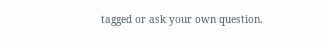tagged or ask your own question.